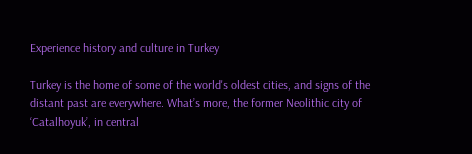Experience history and culture in Turkey

Turkey is the home of some of the world's oldest cities, and signs of the distant past are everywhere. What’s more, the former Neolithic city of ‘Catalhoyuk’, in central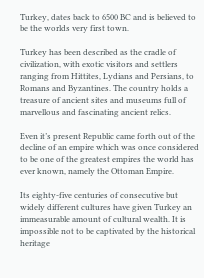Turkey, dates back to 6500 BC and is believed to be the worlds very first town.

Turkey has been described as the cradle of civilization, with exotic visitors and settlers ranging from Hittites, Lydians and Persians, to Romans and Byzantines. The country holds a treasure of ancient sites and museums full of marvellous and fascinating ancient relics.

Even it’s present Republic came forth out of the decline of an empire which was once considered to be one of the greatest empires the world has ever known, namely the Ottoman Empire.

Its eighty-five centuries of consecutive but widely different cultures have given Turkey an immeasurable amount of cultural wealth. It is impossible not to be captivated by the historical heritage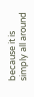because it is simply all around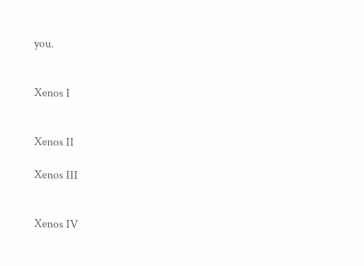you.


Xenos I


Xenos II

Xenos III


Xenos IV